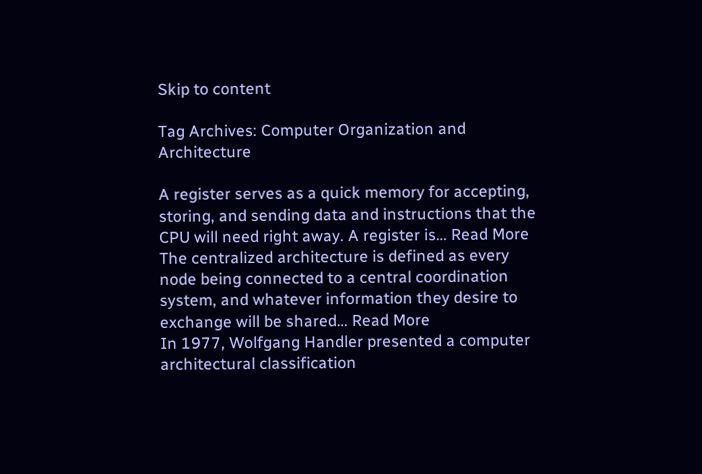Skip to content

Tag Archives: Computer Organization and Architecture

A register serves as a quick memory for accepting, storing, and sending data and instructions that the CPU will need right away. A register is… Read More
The centralized architecture is defined as every node being connected to a central coordination system, and whatever information they desire to exchange will be shared… Read More
In 1977, Wolfgang Handler presented a computer architectural classification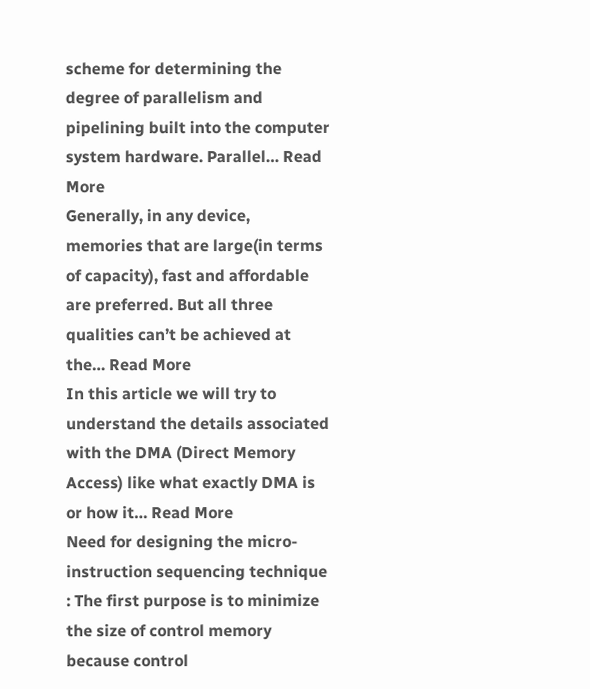scheme for determining the degree of parallelism and pipelining built into the computer system hardware. Parallel… Read More
Generally, in any device, memories that are large(in terms of capacity), fast and affordable are preferred. But all three qualities can’t be achieved at the… Read More
In this article we will try to understand the details associated with the DMA (Direct Memory Access) like what exactly DMA is or how it… Read More
Need for designing the micro-instruction sequencing technique : The first purpose is to minimize the size of control memory because control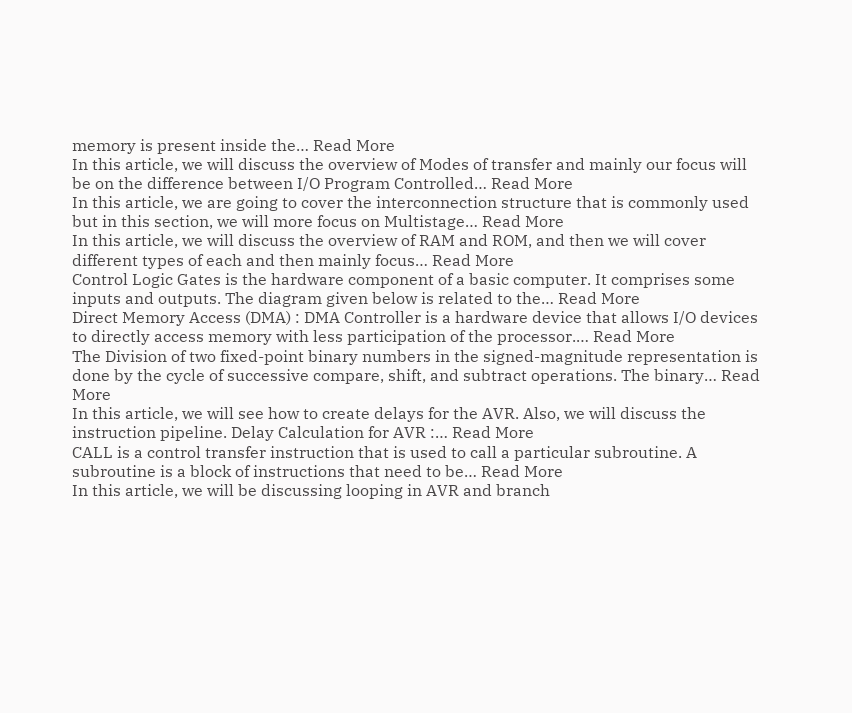memory is present inside the… Read More
In this article, we will discuss the overview of Modes of transfer and mainly our focus will be on the difference between I/O Program Controlled… Read More
In this article, we are going to cover the interconnection structure that is commonly used but in this section, we will more focus on Multistage… Read More
In this article, we will discuss the overview of RAM and ROM, and then we will cover different types of each and then mainly focus… Read More
Control Logic Gates is the hardware component of a basic computer. It comprises some inputs and outputs. The diagram given below is related to the… Read More
Direct Memory Access (DMA) : DMA Controller is a hardware device that allows I/O devices to directly access memory with less participation of the processor.… Read More
The Division of two fixed-point binary numbers in the signed-magnitude representation is done by the cycle of successive compare, shift, and subtract operations. The binary… Read More
In this article, we will see how to create delays for the AVR. Also, we will discuss the instruction pipeline. Delay Calculation for AVR :… Read More
CALL is a control transfer instruction that is used to call a particular subroutine. A subroutine is a block of instructions that need to be… Read More
In this article, we will be discussing looping in AVR and branch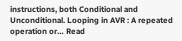instructions, both Conditional and Unconditional. Looping in AVR : A repeated operation or… Read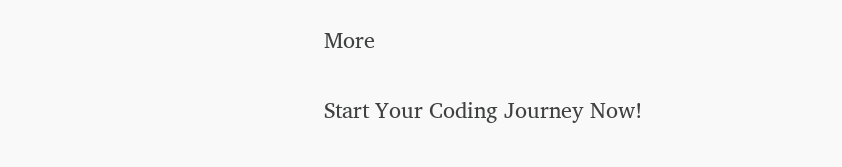More

Start Your Coding Journey Now!